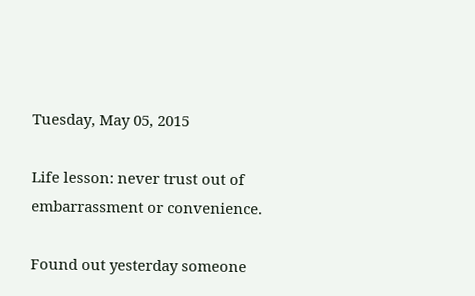Tuesday, May 05, 2015

Life lesson: never trust out of embarrassment or convenience.

Found out yesterday someone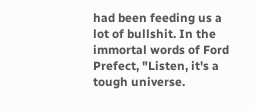had been feeding us a lot of bullshit. In the immortal words of Ford Prefect, "Listen, it's a tough universe.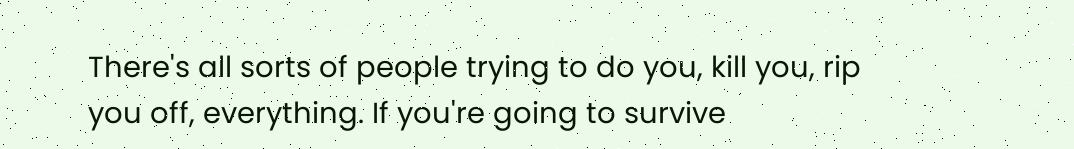There's all sorts of people trying to do you, kill you, rip you off, everything. If you're going to survive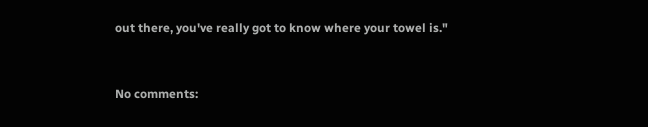out there, you've really got to know where your towel is."


No comments: